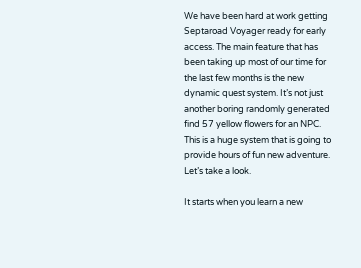We have been hard at work getting Septaroad Voyager ready for early access. The main feature that has been taking up most of our time for the last few months is the new dynamic quest system. It’s not just another boring randomly generated find 57 yellow flowers for an NPC. This is a huge system that is going to provide hours of fun new adventure. Let’s take a look.

It starts when you learn a new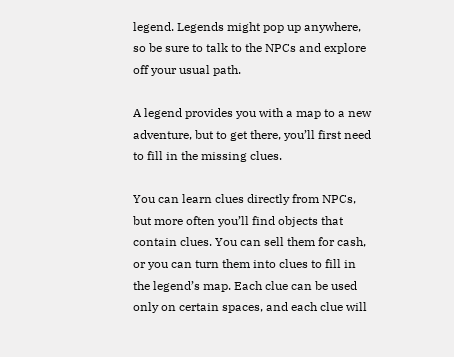legend. Legends might pop up anywhere, so be sure to talk to the NPCs and explore off your usual path.

A legend provides you with a map to a new adventure, but to get there, you’ll first need to fill in the missing clues.

You can learn clues directly from NPCs, but more often you’ll find objects that contain clues. You can sell them for cash, or you can turn them into clues to fill in the legend’s map. Each clue can be used only on certain spaces, and each clue will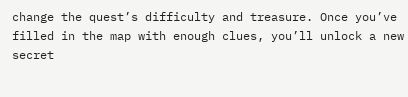change the quest’s difficulty and treasure. Once you’ve filled in the map with enough clues, you’ll unlock a new secret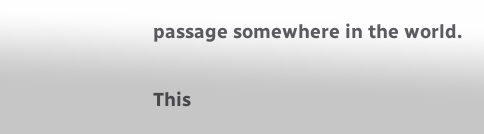passage somewhere in the world.

This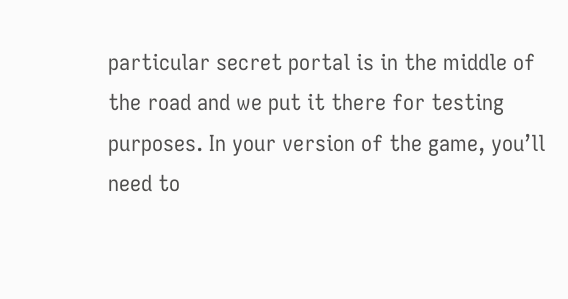particular secret portal is in the middle of the road and we put it there for testing purposes. In your version of the game, you’ll need to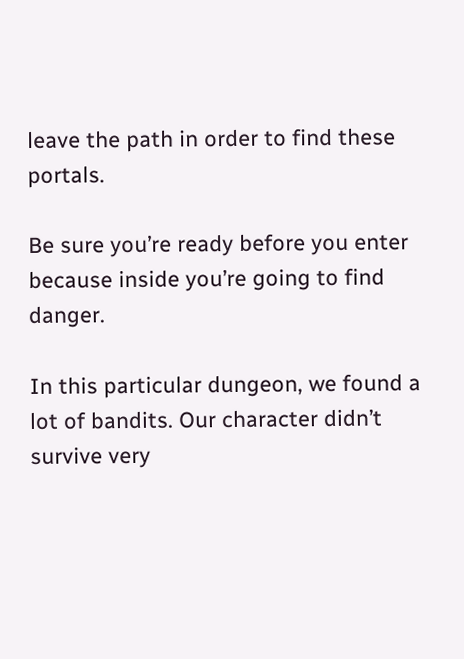leave the path in order to find these portals.

Be sure you’re ready before you enter because inside you’re going to find danger.

In this particular dungeon, we found a lot of bandits. Our character didn’t survive very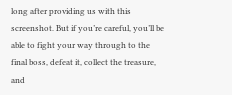long after providing us with this screenshot. But if you’re careful, you’ll be able to fight your way through to the final boss, defeat it, collect the treasure, and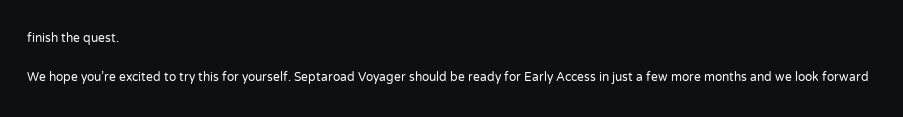finish the quest.

We hope you’re excited to try this for yourself. Septaroad Voyager should be ready for Early Access in just a few more months and we look forward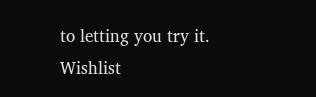to letting you try it. Wishlist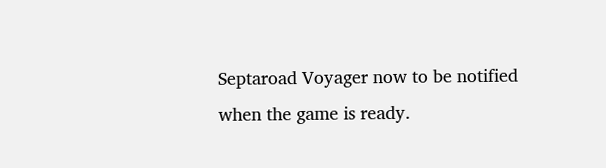Septaroad Voyager now to be notified when the game is ready.